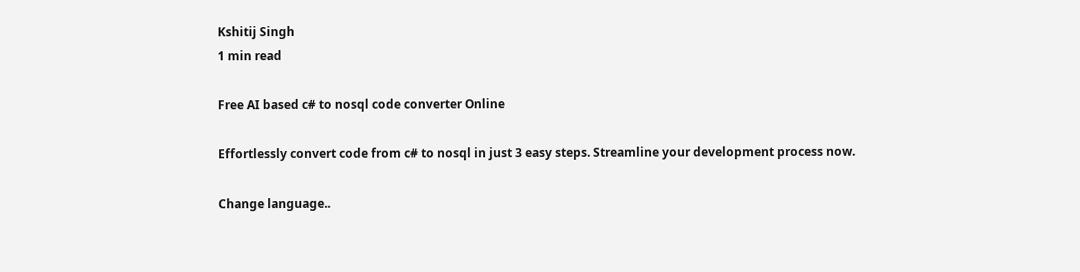Kshitij Singh
1 min read

Free AI based c# to nosql code converter Online

Effortlessly convert code from c# to nosql in just 3 easy steps. Streamline your development process now.

Change language..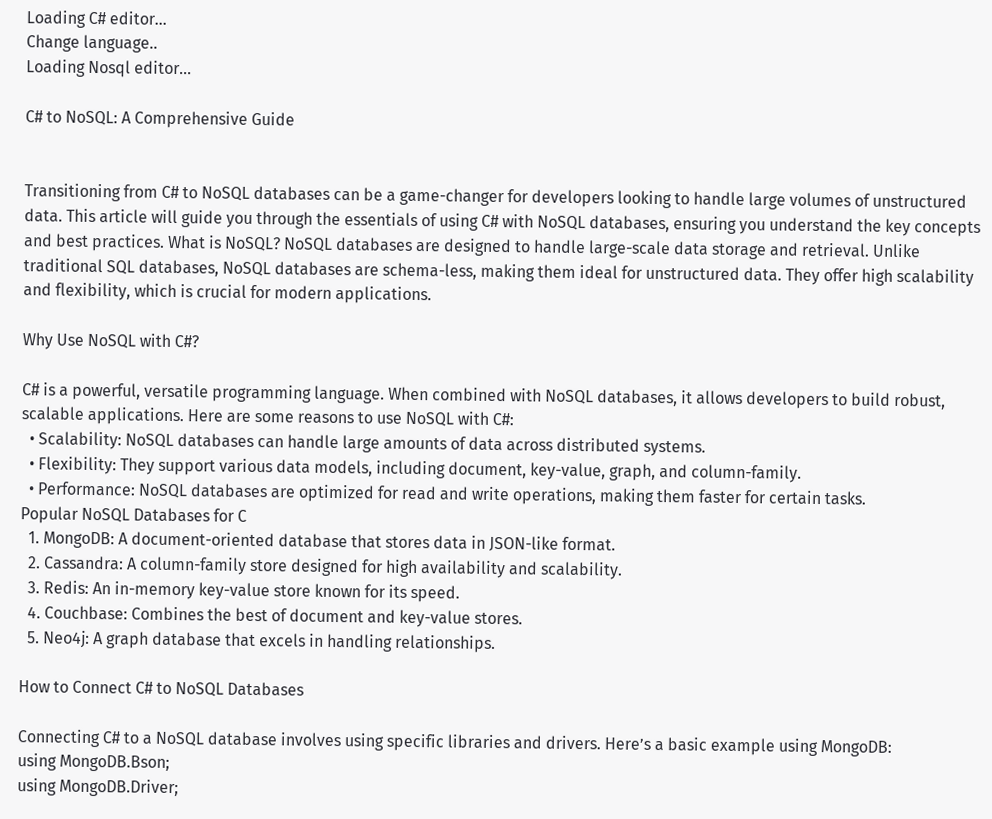Loading C# editor...
Change language..
Loading Nosql editor...

C# to NoSQL: A Comprehensive Guide


Transitioning from C# to NoSQL databases can be a game-changer for developers looking to handle large volumes of unstructured data. This article will guide you through the essentials of using C# with NoSQL databases, ensuring you understand the key concepts and best practices. What is NoSQL? NoSQL databases are designed to handle large-scale data storage and retrieval. Unlike traditional SQL databases, NoSQL databases are schema-less, making them ideal for unstructured data. They offer high scalability and flexibility, which is crucial for modern applications.

Why Use NoSQL with C#?

C# is a powerful, versatile programming language. When combined with NoSQL databases, it allows developers to build robust, scalable applications. Here are some reasons to use NoSQL with C#:
  • Scalability: NoSQL databases can handle large amounts of data across distributed systems.
  • Flexibility: They support various data models, including document, key-value, graph, and column-family.
  • Performance: NoSQL databases are optimized for read and write operations, making them faster for certain tasks.
Popular NoSQL Databases for C
  1. MongoDB: A document-oriented database that stores data in JSON-like format.
  2. Cassandra: A column-family store designed for high availability and scalability.
  3. Redis: An in-memory key-value store known for its speed.
  4. Couchbase: Combines the best of document and key-value stores.
  5. Neo4j: A graph database that excels in handling relationships.

How to Connect C# to NoSQL Databases

Connecting C# to a NoSQL database involves using specific libraries and drivers. Here’s a basic example using MongoDB:
using MongoDB.Bson;
using MongoDB.Driver;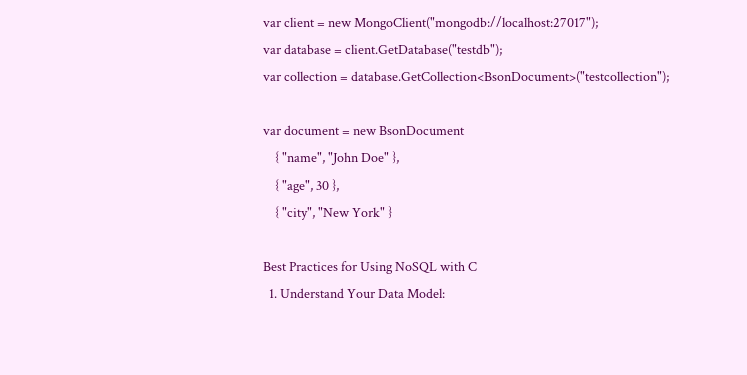var client = new MongoClient("mongodb://localhost:27017");
var database = client.GetDatabase("testdb");
var collection = database.GetCollection<BsonDocument>("testcollection");

var document = new BsonDocument
    { "name", "John Doe" },
    { "age", 30 },
    { "city", "New York" }

Best Practices for Using NoSQL with C
  1. Understand Your Data Model: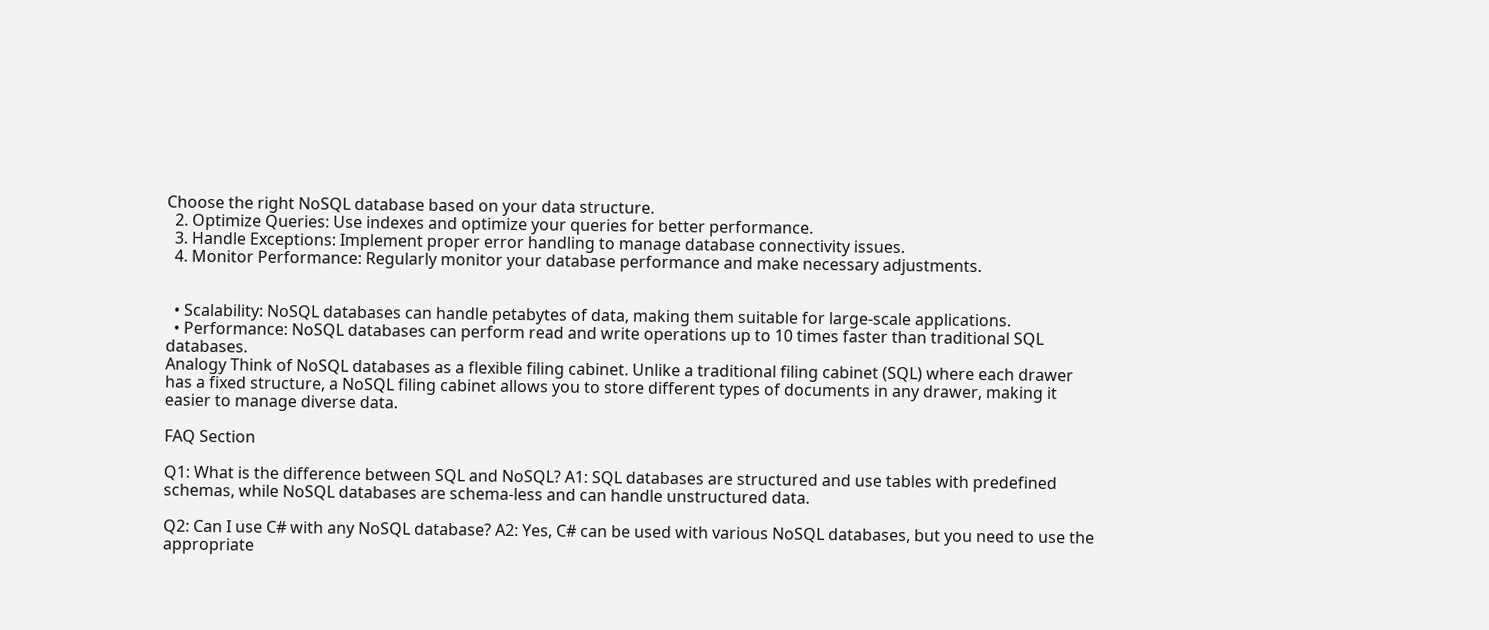Choose the right NoSQL database based on your data structure.
  2. Optimize Queries: Use indexes and optimize your queries for better performance.
  3. Handle Exceptions: Implement proper error handling to manage database connectivity issues.
  4. Monitor Performance: Regularly monitor your database performance and make necessary adjustments.


  • Scalability: NoSQL databases can handle petabytes of data, making them suitable for large-scale applications.
  • Performance: NoSQL databases can perform read and write operations up to 10 times faster than traditional SQL databases.
Analogy Think of NoSQL databases as a flexible filing cabinet. Unlike a traditional filing cabinet (SQL) where each drawer has a fixed structure, a NoSQL filing cabinet allows you to store different types of documents in any drawer, making it easier to manage diverse data.

FAQ Section

Q1: What is the difference between SQL and NoSQL? A1: SQL databases are structured and use tables with predefined schemas, while NoSQL databases are schema-less and can handle unstructured data.

Q2: Can I use C# with any NoSQL database? A2: Yes, C# can be used with various NoSQL databases, but you need to use the appropriate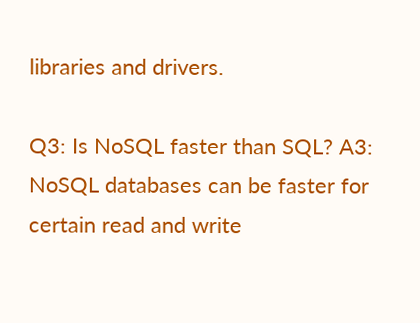libraries and drivers.

Q3: Is NoSQL faster than SQL? A3: NoSQL databases can be faster for certain read and write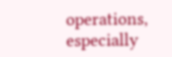operations, especially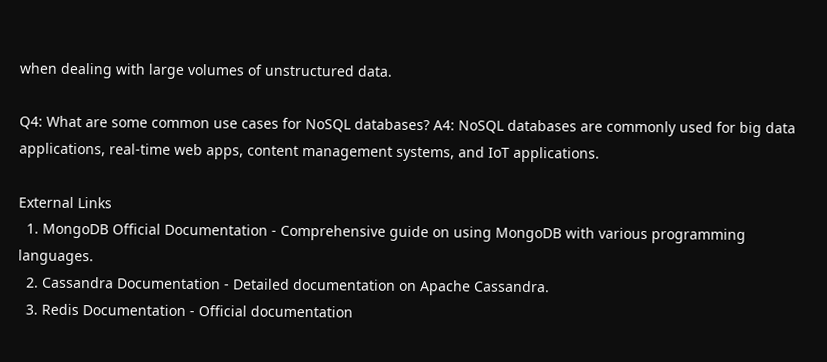when dealing with large volumes of unstructured data.

Q4: What are some common use cases for NoSQL databases? A4: NoSQL databases are commonly used for big data applications, real-time web apps, content management systems, and IoT applications.

External Links
  1. MongoDB Official Documentation - Comprehensive guide on using MongoDB with various programming languages.
  2. Cassandra Documentation - Detailed documentation on Apache Cassandra.
  3. Redis Documentation - Official documentation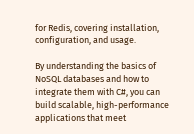for Redis, covering installation, configuration, and usage.

By understanding the basics of NoSQL databases and how to integrate them with C#, you can build scalable, high-performance applications that meet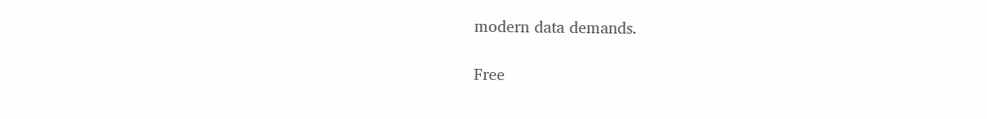modern data demands.

Free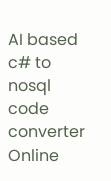AI based c# to nosql code converter Online